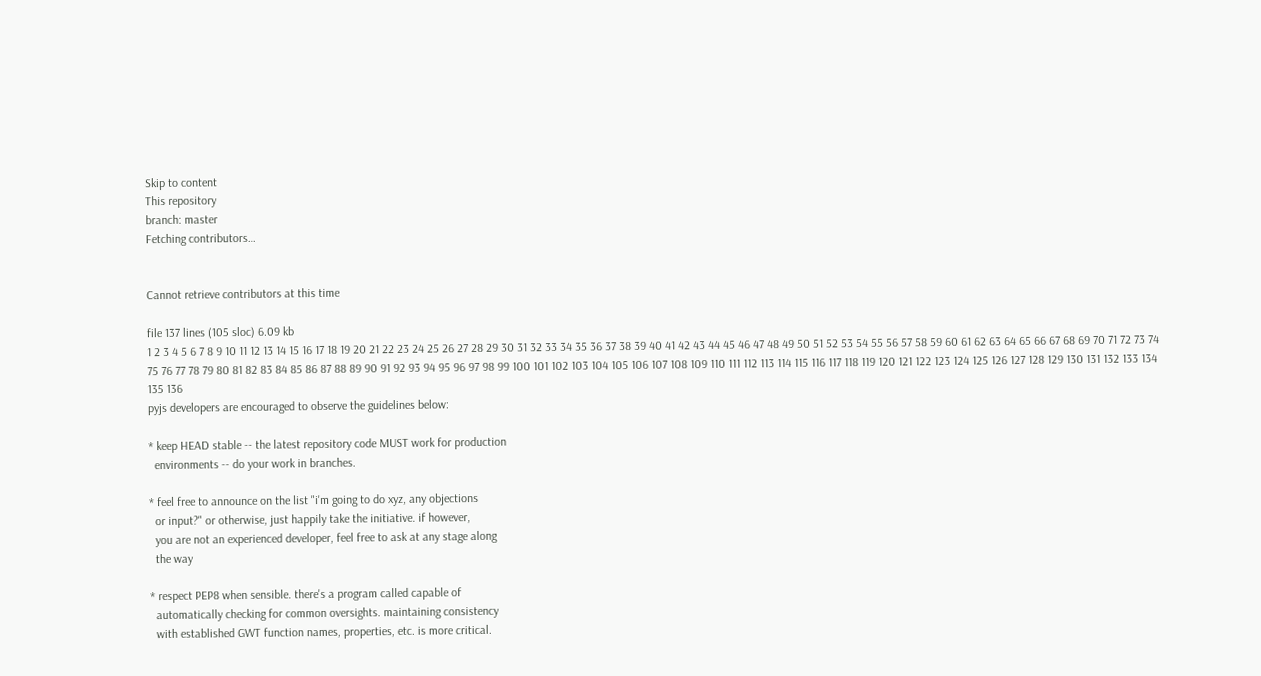Skip to content
This repository
branch: master
Fetching contributors…


Cannot retrieve contributors at this time

file 137 lines (105 sloc) 6.09 kb
1 2 3 4 5 6 7 8 9 10 11 12 13 14 15 16 17 18 19 20 21 22 23 24 25 26 27 28 29 30 31 32 33 34 35 36 37 38 39 40 41 42 43 44 45 46 47 48 49 50 51 52 53 54 55 56 57 58 59 60 61 62 63 64 65 66 67 68 69 70 71 72 73 74 75 76 77 78 79 80 81 82 83 84 85 86 87 88 89 90 91 92 93 94 95 96 97 98 99 100 101 102 103 104 105 106 107 108 109 110 111 112 113 114 115 116 117 118 119 120 121 122 123 124 125 126 127 128 129 130 131 132 133 134 135 136
pyjs developers are encouraged to observe the guidelines below:

* keep HEAD stable -- the latest repository code MUST work for production
  environments -- do your work in branches.

* feel free to announce on the list "i'm going to do xyz, any objections
  or input?" or otherwise, just happily take the initiative. if however,
  you are not an experienced developer, feel free to ask at any stage along
  the way

* respect PEP8 when sensible. there's a program called capable of
  automatically checking for common oversights. maintaining consistency
  with established GWT function names, properties, etc. is more critical.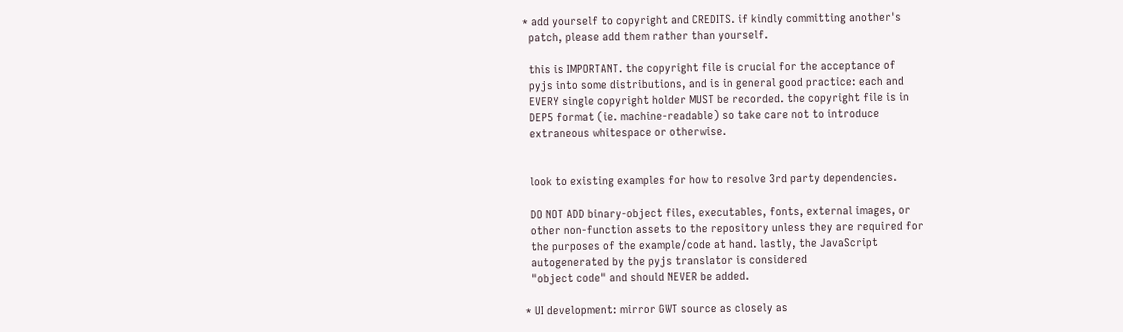* add yourself to copyright and CREDITS. if kindly committing another's
  patch, please add them rather than yourself.

  this is IMPORTANT. the copyright file is crucial for the acceptance of
  pyjs into some distributions, and is in general good practice: each and
  EVERY single copyright holder MUST be recorded. the copyright file is in
  DEP5 format (ie. machine-readable) so take care not to introduce
  extraneous whitespace or otherwise.


  look to existing examples for how to resolve 3rd party dependencies.

  DO NOT ADD binary-object files, executables, fonts, external images, or
  other non-function assets to the repository unless they are required for
  the purposes of the example/code at hand. lastly, the JavaScript
  autogenerated by the pyjs translator is considered
  "object code" and should NEVER be added.

* UI development: mirror GWT source as closely as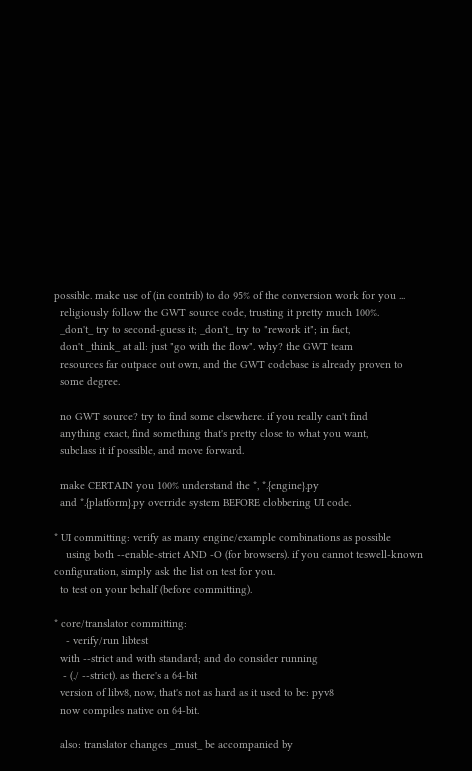possible. make use of (in contrib) to do 95% of the conversion work for you ...
  religiously follow the GWT source code, trusting it pretty much 100%.
  _don't_ try to second-guess it; _don't_ try to "rework it"; in fact,
  don't _think_ at all: just "go with the flow". why? the GWT team
  resources far outpace out own, and the GWT codebase is already proven to
  some degree.

  no GWT source? try to find some elsewhere. if you really can't find
  anything exact, find something that's pretty close to what you want,
  subclass it if possible, and move forward.

  make CERTAIN you 100% understand the *, *.{engine}.py
  and *.{platform}.py override system BEFORE clobbering UI code.

* UI committing: verify as many engine/example combinations as possible
    using both --enable-strict AND -O (for browsers). if you cannot teswell-known configuration, simply ask the list on test for you.
  to test on your behalf (before committing).

* core/translator committing:
    - verify/run libtest
  with --strict and with standard; and do consider running
   - (./ --strict). as there's a 64-bit
  version of libv8, now, that's not as hard as it used to be: pyv8
  now compiles native on 64-bit.

  also: translator changes _must_ be accompanied by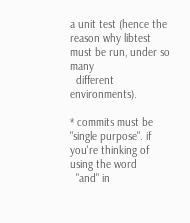a unit test (hence the reason why libtest must be run, under so many
  different environments).

* commits must be "single purpose". if you're thinking of using the word
  "and" in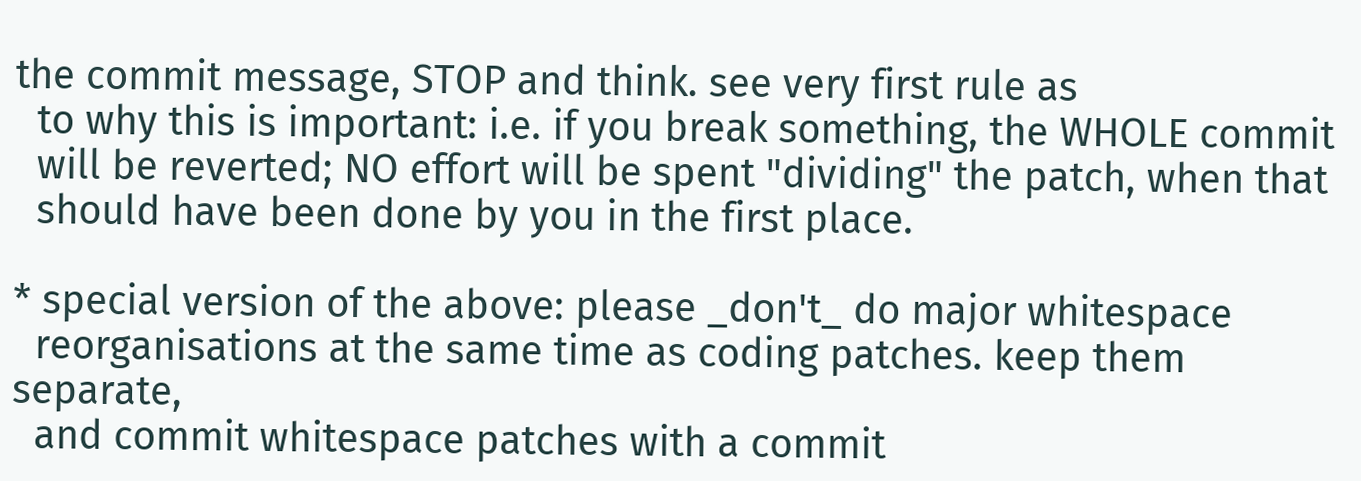the commit message, STOP and think. see very first rule as
  to why this is important: i.e. if you break something, the WHOLE commit
  will be reverted; NO effort will be spent "dividing" the patch, when that
  should have been done by you in the first place.

* special version of the above: please _don't_ do major whitespace
  reorganisations at the same time as coding patches. keep them separate,
  and commit whitespace patches with a commit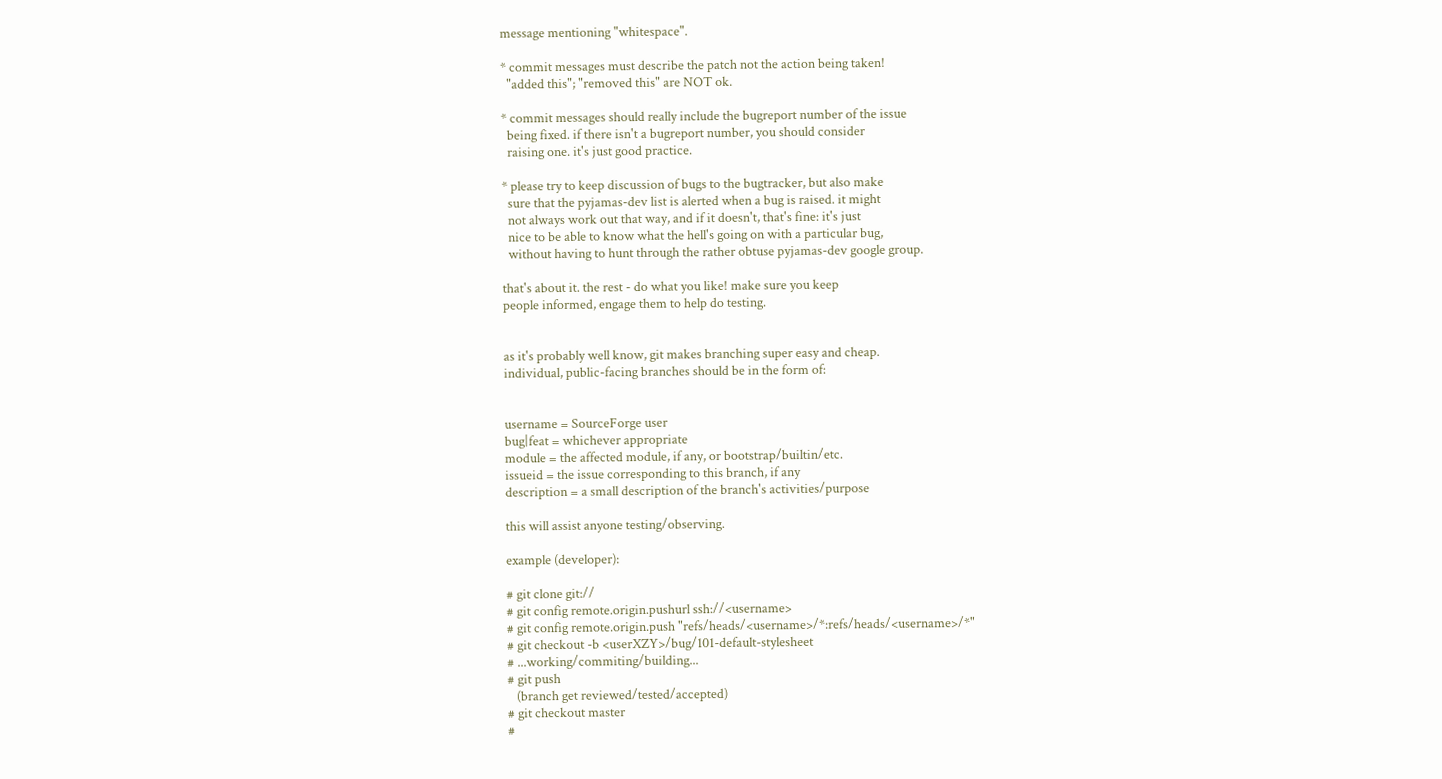message mentioning "whitespace".

* commit messages must describe the patch not the action being taken!
  "added this"; "removed this" are NOT ok.

* commit messages should really include the bugreport number of the issue
  being fixed. if there isn't a bugreport number, you should consider
  raising one. it's just good practice.

* please try to keep discussion of bugs to the bugtracker, but also make
  sure that the pyjamas-dev list is alerted when a bug is raised. it might
  not always work out that way, and if it doesn't, that's fine: it's just
  nice to be able to know what the hell's going on with a particular bug,
  without having to hunt through the rather obtuse pyjamas-dev google group.

that's about it. the rest - do what you like! make sure you keep
people informed, engage them to help do testing.


as it's probably well know, git makes branching super easy and cheap.
individual, public-facing branches should be in the form of:


username = SourceForge user
bug|feat = whichever appropriate
module = the affected module, if any, or bootstrap/builtin/etc.
issueid = the issue corresponding to this branch, if any
description = a small description of the branch's activities/purpose

this will assist anyone testing/observing.

example (developer):

# git clone git://
# git config remote.origin.pushurl ssh://<username>
# git config remote.origin.push "refs/heads/<username>/*:refs/heads/<username>/*"
# git checkout -b <userXZY>/bug/101-default-stylesheet
# ...working/commiting/building...
# git push
   (branch get reviewed/tested/accepted)
# git checkout master
#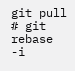git pull
# git rebase -i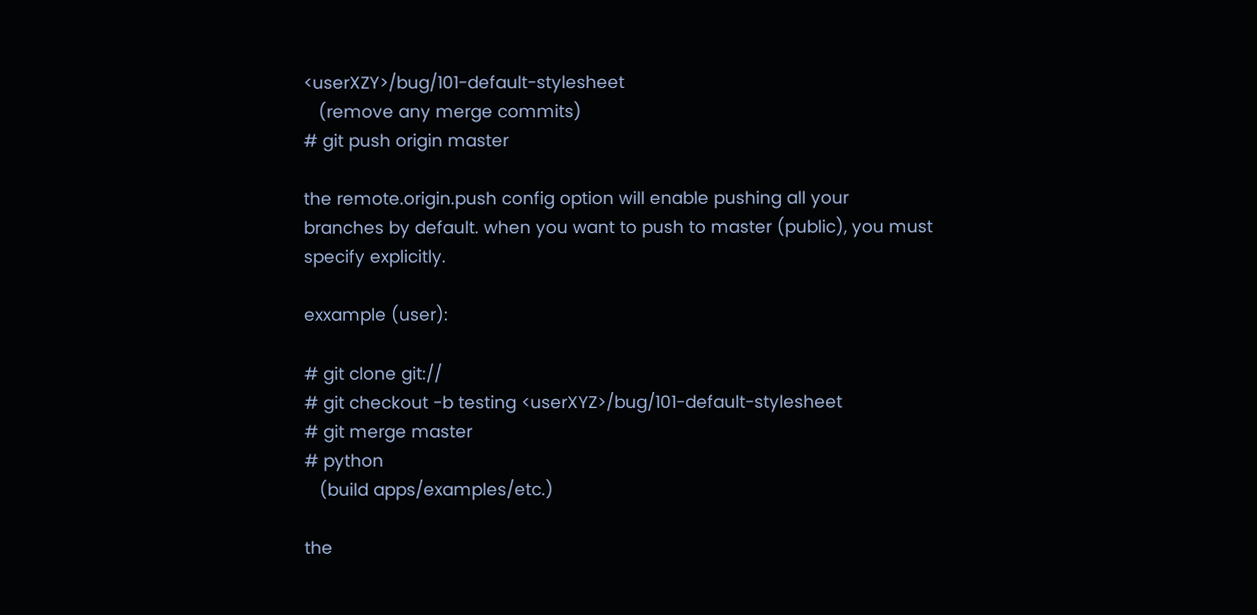<userXZY>/bug/101-default-stylesheet
   (remove any merge commits)
# git push origin master

the remote.origin.push config option will enable pushing all your
branches by default. when you want to push to master (public), you must
specify explicitly.

exxample (user):

# git clone git://
# git checkout -b testing <userXYZ>/bug/101-default-stylesheet
# git merge master
# python
   (build apps/examples/etc.)

the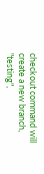checkout command will create a new branch, "testing",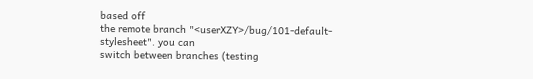based off
the remote branch "<userXZY>/bug/101-default-stylesheet". you can
switch between branches (testing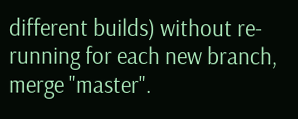different builds) without re-running for each new branch, merge "master".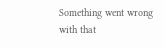Something went wrong with that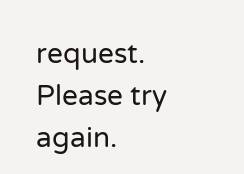request. Please try again.